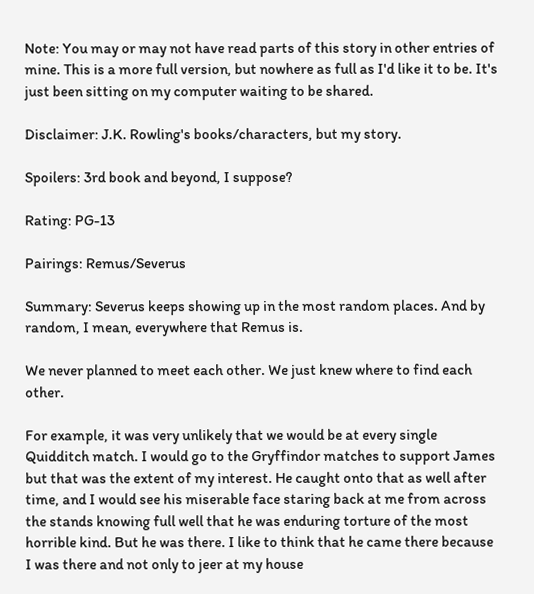Note: You may or may not have read parts of this story in other entries of mine. This is a more full version, but nowhere as full as I'd like it to be. It's just been sitting on my computer waiting to be shared.

Disclaimer: J.K. Rowling's books/characters, but my story.

Spoilers: 3rd book and beyond, I suppose?

Rating: PG-13

Pairings: Remus/Severus

Summary: Severus keeps showing up in the most random places. And by random, I mean, everywhere that Remus is.

We never planned to meet each other. We just knew where to find each other.

For example, it was very unlikely that we would be at every single Quidditch match. I would go to the Gryffindor matches to support James but that was the extent of my interest. He caught onto that as well after time, and I would see his miserable face staring back at me from across the stands knowing full well that he was enduring torture of the most horrible kind. But he was there. I like to think that he came there because I was there and not only to jeer at my house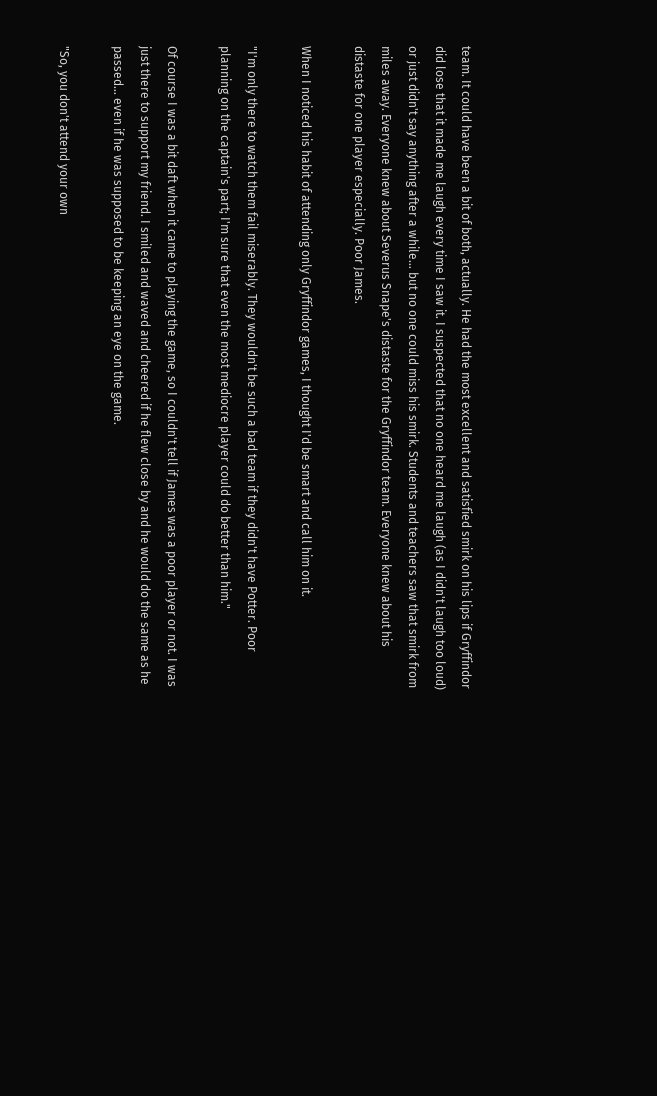team. It could have been a bit of both, actually. He had the most excellent and satisfied smirk on his lips if Gryffindor did lose that it made me laugh every time I saw it. I suspected that no one heard me laugh (as I didn't laugh too loud) or just didn't say anything after a while… but no one could miss his smirk. Students and teachers saw that smirk from miles away. Everyone knew about Severus Snape's distaste for the Gryffindor team. Everyone knew about his distaste for one player especially. Poor James.

When I noticed his habit of attending only Gryffindor games, I thought I'd be smart and call him on it.

"I'm only there to watch them fail miserably. They wouldn't be such a bad team if they didn't have Potter. Poor planning on the captain's part; I'm sure that even the most mediocre player could do better than him."

Of course I was a bit daft when it came to playing the game, so I couldn't tell if James was a poor player or not. I was just there to support my friend. I smiled and waved and cheered if he flew close by and he would do the same as he passed… even if he was supposed to be keeping an eye on the game.

"So, you don't attend your own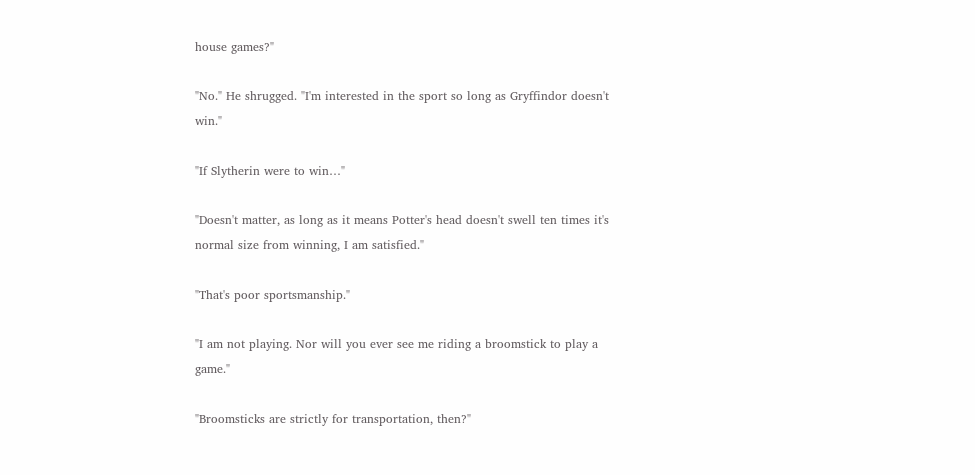house games?"

"No." He shrugged. "I'm interested in the sport so long as Gryffindor doesn't win."

"If Slytherin were to win…"

"Doesn't matter, as long as it means Potter's head doesn't swell ten times it's normal size from winning, I am satisfied."

"That's poor sportsmanship."

"I am not playing. Nor will you ever see me riding a broomstick to play a game."

"Broomsticks are strictly for transportation, then?"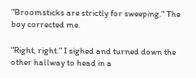"Broomsticks are strictly for sweeping." The boy corrected me.

"Right, right." I sighed and turned down the other hallway to head in a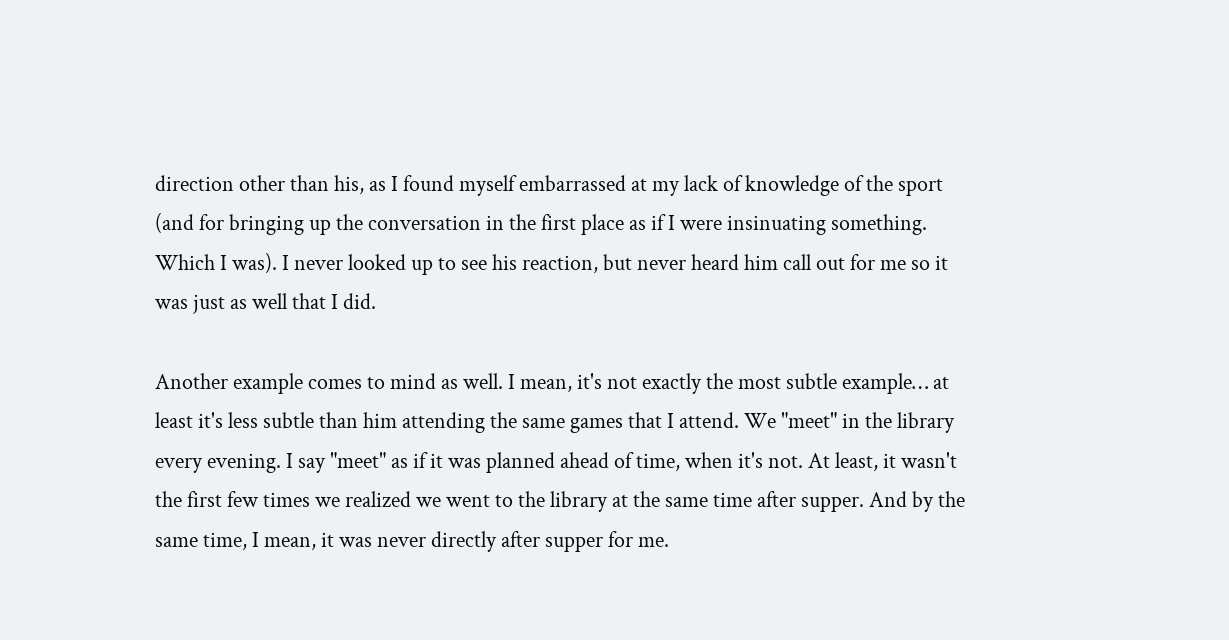direction other than his, as I found myself embarrassed at my lack of knowledge of the sport (and for bringing up the conversation in the first place as if I were insinuating something. Which I was). I never looked up to see his reaction, but never heard him call out for me so it was just as well that I did.

Another example comes to mind as well. I mean, it's not exactly the most subtle example… at least it's less subtle than him attending the same games that I attend. We "meet" in the library every evening. I say "meet" as if it was planned ahead of time, when it's not. At least, it wasn't the first few times we realized we went to the library at the same time after supper. And by the same time, I mean, it was never directly after supper for me.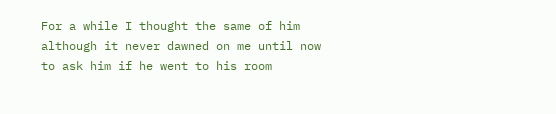For a while I thought the same of him although it never dawned on me until now to ask him if he went to his room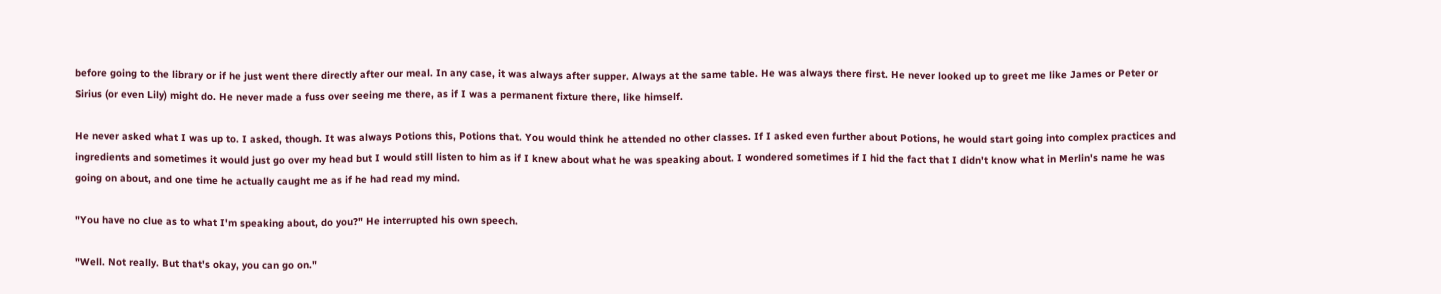before going to the library or if he just went there directly after our meal. In any case, it was always after supper. Always at the same table. He was always there first. He never looked up to greet me like James or Peter or Sirius (or even Lily) might do. He never made a fuss over seeing me there, as if I was a permanent fixture there, like himself.

He never asked what I was up to. I asked, though. It was always Potions this, Potions that. You would think he attended no other classes. If I asked even further about Potions, he would start going into complex practices and ingredients and sometimes it would just go over my head but I would still listen to him as if I knew about what he was speaking about. I wondered sometimes if I hid the fact that I didn't know what in Merlin's name he was going on about, and one time he actually caught me as if he had read my mind.

"You have no clue as to what I'm speaking about, do you?" He interrupted his own speech.

"Well. Not really. But that's okay, you can go on."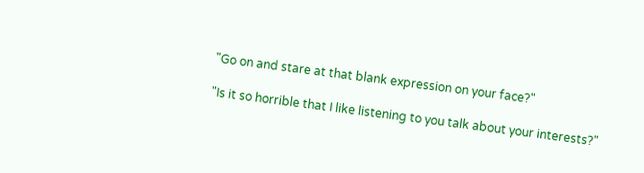"Go on and stare at that blank expression on your face?"

"Is it so horrible that I like listening to you talk about your interests?"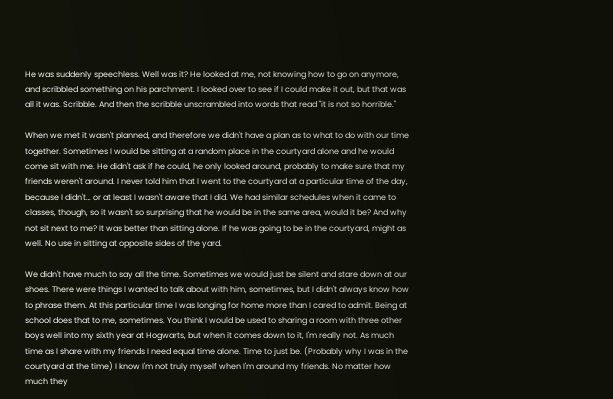He was suddenly speechless. Well was it? He looked at me, not knowing how to go on anymore, and scribbled something on his parchment. I looked over to see if I could make it out, but that was all it was. Scribble. And then the scribble unscrambled into words that read "it is not so horrible."

When we met it wasn't planned, and therefore we didn't have a plan as to what to do with our time together. Sometimes I would be sitting at a random place in the courtyard alone and he would come sit with me. He didn't ask if he could, he only looked around, probably to make sure that my friends weren't around. I never told him that I went to the courtyard at a particular time of the day, because I didn't… or at least I wasn't aware that I did. We had similar schedules when it came to classes, though, so it wasn't so surprising that he would be in the same area, would it be? And why not sit next to me? It was better than sitting alone. If he was going to be in the courtyard, might as well. No use in sitting at opposite sides of the yard.

We didn't have much to say all the time. Sometimes we would just be silent and stare down at our shoes. There were things I wanted to talk about with him, sometimes, but I didn't always know how to phrase them. At this particular time I was longing for home more than I cared to admit. Being at school does that to me, sometimes. You think I would be used to sharing a room with three other boys well into my sixth year at Hogwarts, but when it comes down to it, I'm really not. As much time as I share with my friends I need equal time alone. Time to just be. (Probably why I was in the courtyard at the time) I know I'm not truly myself when I'm around my friends. No matter how much they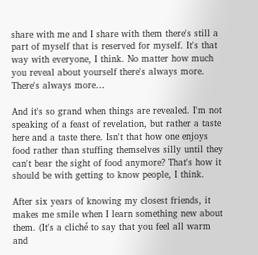share with me and I share with them there's still a part of myself that is reserved for myself. It's that way with everyone, I think. No matter how much you reveal about yourself there's always more. There's always more…

And it's so grand when things are revealed. I'm not speaking of a feast of revelation, but rather a taste here and a taste there. Isn't that how one enjoys food rather than stuffing themselves silly until they can't bear the sight of food anymore? That's how it should be with getting to know people, I think.

After six years of knowing my closest friends, it makes me smile when I learn something new about them. (It's a cliché to say that you feel all warm and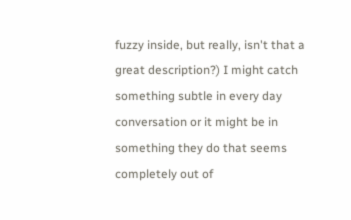fuzzy inside, but really, isn't that a great description?) I might catch something subtle in every day conversation or it might be in something they do that seems completely out of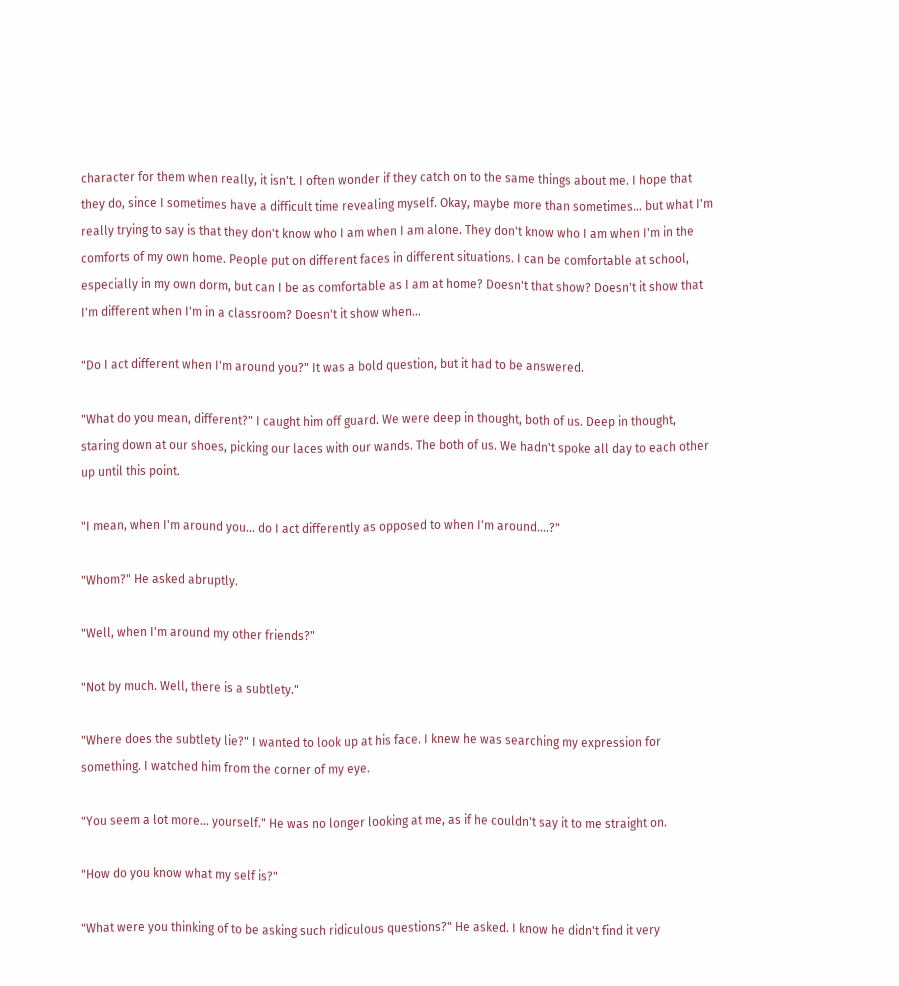character for them when really, it isn't. I often wonder if they catch on to the same things about me. I hope that they do, since I sometimes have a difficult time revealing myself. Okay, maybe more than sometimes… but what I'm really trying to say is that they don't know who I am when I am alone. They don't know who I am when I'm in the comforts of my own home. People put on different faces in different situations. I can be comfortable at school, especially in my own dorm, but can I be as comfortable as I am at home? Doesn't that show? Doesn't it show that I'm different when I'm in a classroom? Doesn't it show when…

"Do I act different when I'm around you?" It was a bold question, but it had to be answered.

"What do you mean, different?" I caught him off guard. We were deep in thought, both of us. Deep in thought, staring down at our shoes, picking our laces with our wands. The both of us. We hadn't spoke all day to each other up until this point.

"I mean, when I'm around you… do I act differently as opposed to when I'm around….?"

"Whom?" He asked abruptly.

"Well, when I'm around my other friends?"

"Not by much. Well, there is a subtlety."

"Where does the subtlety lie?" I wanted to look up at his face. I knew he was searching my expression for something. I watched him from the corner of my eye.

"You seem a lot more… yourself." He was no longer looking at me, as if he couldn't say it to me straight on.

"How do you know what my self is?"

"What were you thinking of to be asking such ridiculous questions?" He asked. I know he didn't find it very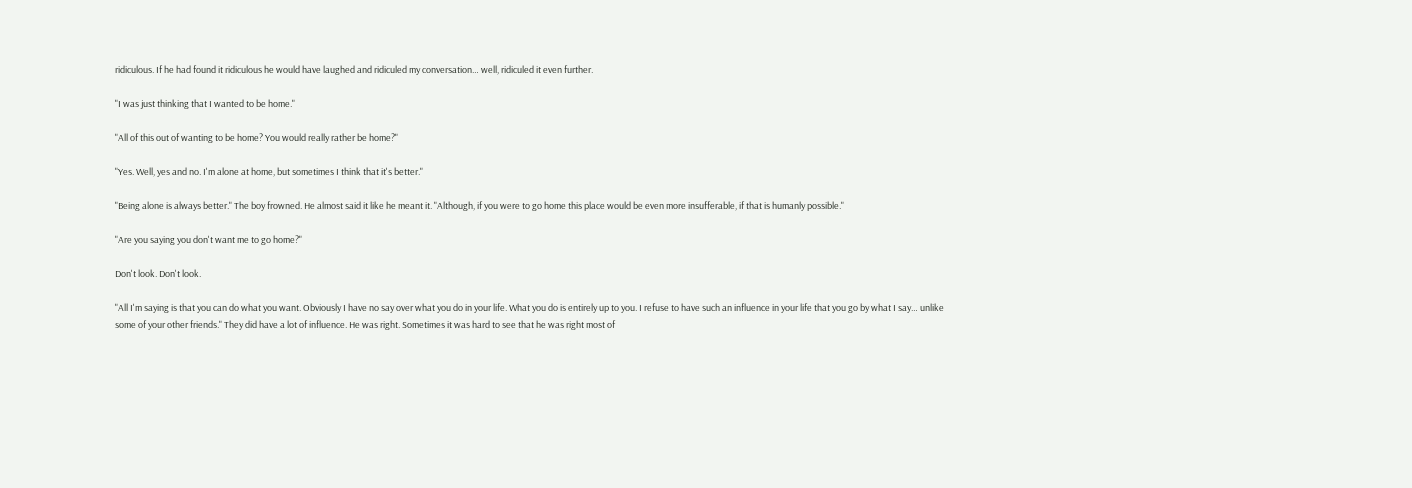ridiculous. If he had found it ridiculous he would have laughed and ridiculed my conversation… well, ridiculed it even further.

"I was just thinking that I wanted to be home."

"All of this out of wanting to be home? You would really rather be home?"

"Yes. Well, yes and no. I'm alone at home, but sometimes I think that it's better."

"Being alone is always better." The boy frowned. He almost said it like he meant it. "Although, if you were to go home this place would be even more insufferable, if that is humanly possible."

"Are you saying you don't want me to go home?"

Don't look. Don't look.

"All I'm saying is that you can do what you want. Obviously I have no say over what you do in your life. What you do is entirely up to you. I refuse to have such an influence in your life that you go by what I say… unlike some of your other friends." They did have a lot of influence. He was right. Sometimes it was hard to see that he was right most of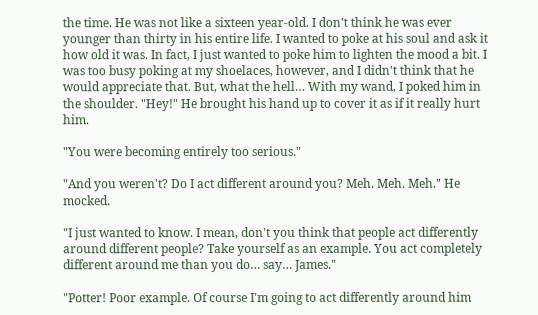the time. He was not like a sixteen year-old. I don't think he was ever younger than thirty in his entire life. I wanted to poke at his soul and ask it how old it was. In fact, I just wanted to poke him to lighten the mood a bit. I was too busy poking at my shoelaces, however, and I didn't think that he would appreciate that. But, what the hell… With my wand, I poked him in the shoulder. "Hey!" He brought his hand up to cover it as if it really hurt him.

"You were becoming entirely too serious."

"And you weren't? Do I act different around you? Meh. Meh. Meh." He mocked.

"I just wanted to know. I mean, don't you think that people act differently around different people? Take yourself as an example. You act completely different around me than you do… say… James."

"Potter! Poor example. Of course I'm going to act differently around him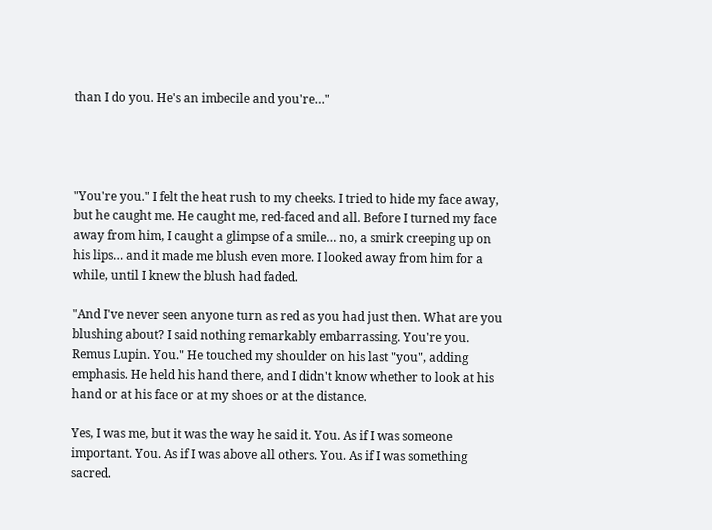than I do you. He's an imbecile and you're…"




"You're you." I felt the heat rush to my cheeks. I tried to hide my face away, but he caught me. He caught me, red-faced and all. Before I turned my face away from him, I caught a glimpse of a smile… no, a smirk creeping up on his lips… and it made me blush even more. I looked away from him for a while, until I knew the blush had faded.

"And I've never seen anyone turn as red as you had just then. What are you blushing about? I said nothing remarkably embarrassing. You're you. Remus Lupin. You." He touched my shoulder on his last "you", adding emphasis. He held his hand there, and I didn't know whether to look at his hand or at his face or at my shoes or at the distance.

Yes, I was me, but it was the way he said it. You. As if I was someone important. You. As if I was above all others. You. As if I was something sacred.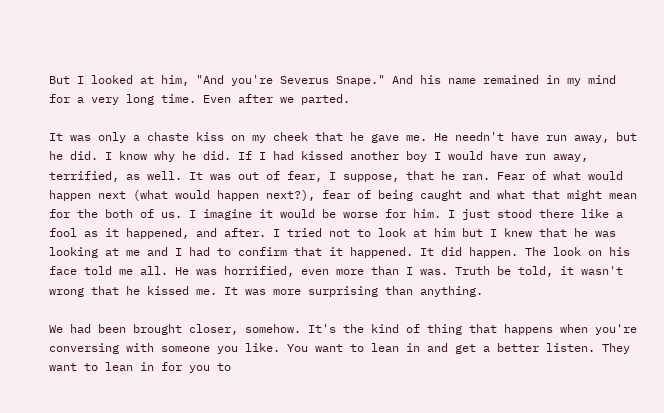But I looked at him, "And you're Severus Snape." And his name remained in my mind for a very long time. Even after we parted.

It was only a chaste kiss on my cheek that he gave me. He needn't have run away, but he did. I know why he did. If I had kissed another boy I would have run away, terrified, as well. It was out of fear, I suppose, that he ran. Fear of what would happen next (what would happen next?), fear of being caught and what that might mean for the both of us. I imagine it would be worse for him. I just stood there like a fool as it happened, and after. I tried not to look at him but I knew that he was looking at me and I had to confirm that it happened. It did happen. The look on his face told me all. He was horrified, even more than I was. Truth be told, it wasn't wrong that he kissed me. It was more surprising than anything.

We had been brought closer, somehow. It's the kind of thing that happens when you're conversing with someone you like. You want to lean in and get a better listen. They want to lean in for you to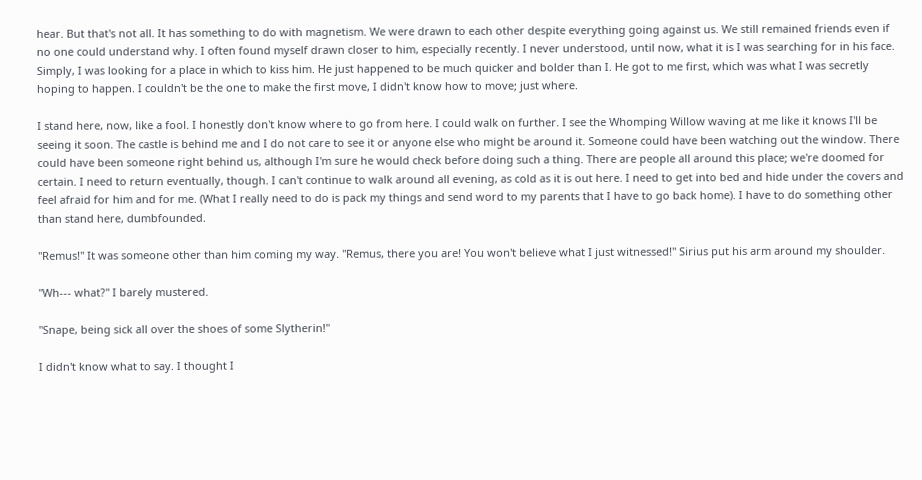hear. But that's not all. It has something to do with magnetism. We were drawn to each other despite everything going against us. We still remained friends even if no one could understand why. I often found myself drawn closer to him, especially recently. I never understood, until now, what it is I was searching for in his face. Simply, I was looking for a place in which to kiss him. He just happened to be much quicker and bolder than I. He got to me first, which was what I was secretly hoping to happen. I couldn't be the one to make the first move, I didn't know how to move; just where.

I stand here, now, like a fool. I honestly don't know where to go from here. I could walk on further. I see the Whomping Willow waving at me like it knows I'll be seeing it soon. The castle is behind me and I do not care to see it or anyone else who might be around it. Someone could have been watching out the window. There could have been someone right behind us, although I'm sure he would check before doing such a thing. There are people all around this place; we're doomed for certain. I need to return eventually, though. I can't continue to walk around all evening, as cold as it is out here. I need to get into bed and hide under the covers and feel afraid for him and for me. (What I really need to do is pack my things and send word to my parents that I have to go back home). I have to do something other than stand here, dumbfounded.

"Remus!" It was someone other than him coming my way. "Remus, there you are! You won't believe what I just witnessed!" Sirius put his arm around my shoulder.

"Wh--- what?" I barely mustered.

"Snape, being sick all over the shoes of some Slytherin!"

I didn't know what to say. I thought I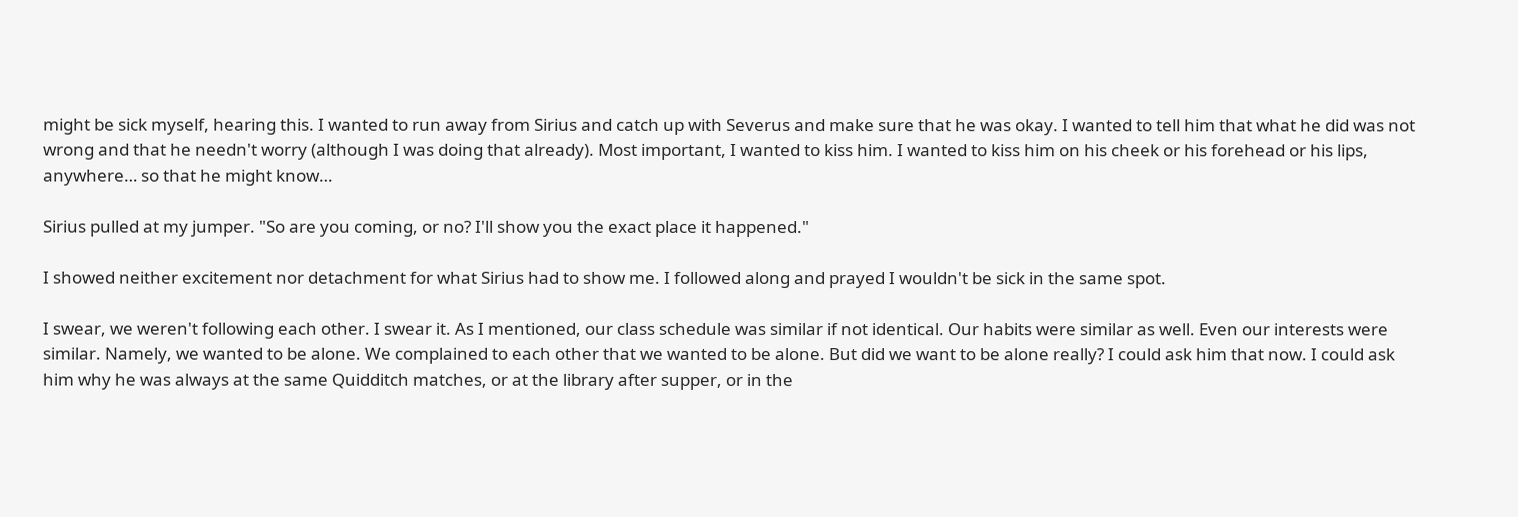might be sick myself, hearing this. I wanted to run away from Sirius and catch up with Severus and make sure that he was okay. I wanted to tell him that what he did was not wrong and that he needn't worry (although I was doing that already). Most important, I wanted to kiss him. I wanted to kiss him on his cheek or his forehead or his lips, anywhere… so that he might know…

Sirius pulled at my jumper. "So are you coming, or no? I'll show you the exact place it happened."

I showed neither excitement nor detachment for what Sirius had to show me. I followed along and prayed I wouldn't be sick in the same spot.

I swear, we weren't following each other. I swear it. As I mentioned, our class schedule was similar if not identical. Our habits were similar as well. Even our interests were similar. Namely, we wanted to be alone. We complained to each other that we wanted to be alone. But did we want to be alone really? I could ask him that now. I could ask him why he was always at the same Quidditch matches, or at the library after supper, or in the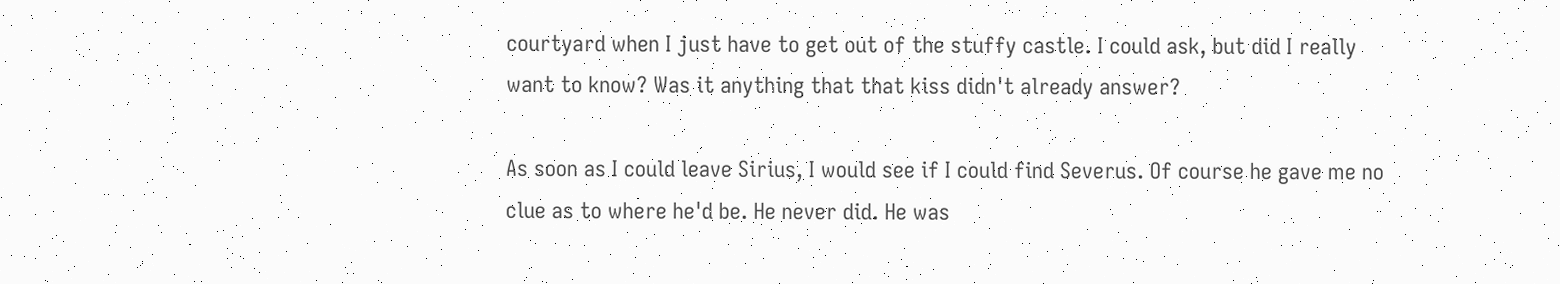courtyard when I just have to get out of the stuffy castle. I could ask, but did I really want to know? Was it anything that that kiss didn't already answer?

As soon as I could leave Sirius, I would see if I could find Severus. Of course he gave me no clue as to where he'd be. He never did. He was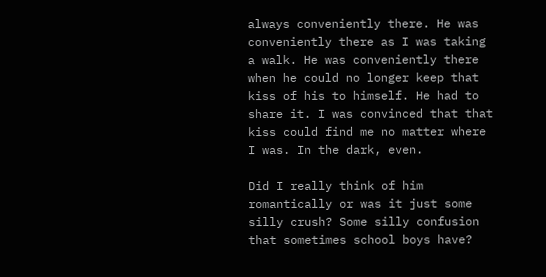always conveniently there. He was conveniently there as I was taking a walk. He was conveniently there when he could no longer keep that kiss of his to himself. He had to share it. I was convinced that that kiss could find me no matter where I was. In the dark, even.

Did I really think of him romantically or was it just some silly crush? Some silly confusion that sometimes school boys have?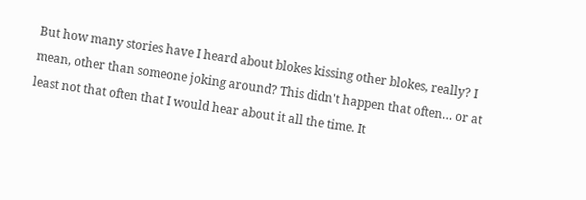But how many stories have I heard about blokes kissing other blokes, really? I mean, other than someone joking around? This didn't happen that often… or at least not that often that I would hear about it all the time. It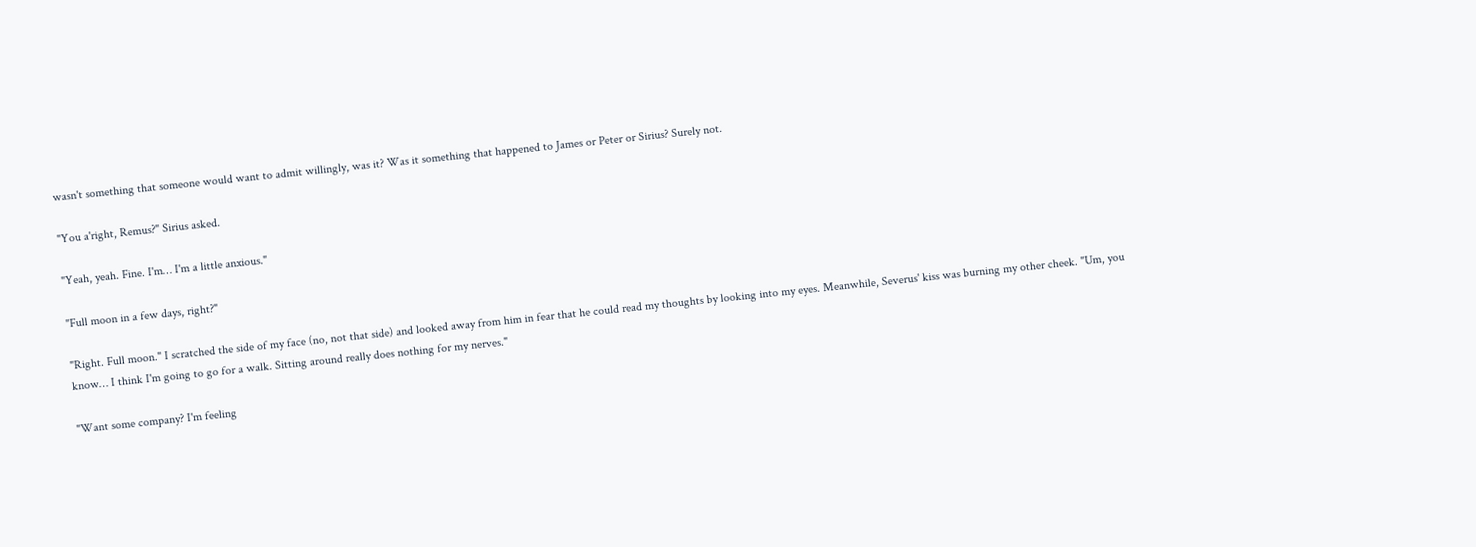wasn't something that someone would want to admit willingly, was it? Was it something that happened to James or Peter or Sirius? Surely not.

"You a'right, Remus?" Sirius asked.

"Yeah, yeah. Fine. I'm… I'm a little anxious."

"Full moon in a few days, right?"

"Right. Full moon." I scratched the side of my face (no, not that side) and looked away from him in fear that he could read my thoughts by looking into my eyes. Meanwhile, Severus' kiss was burning my other cheek. "Um, you know… I think I'm going to go for a walk. Sitting around really does nothing for my nerves."

"Want some company? I'm feeling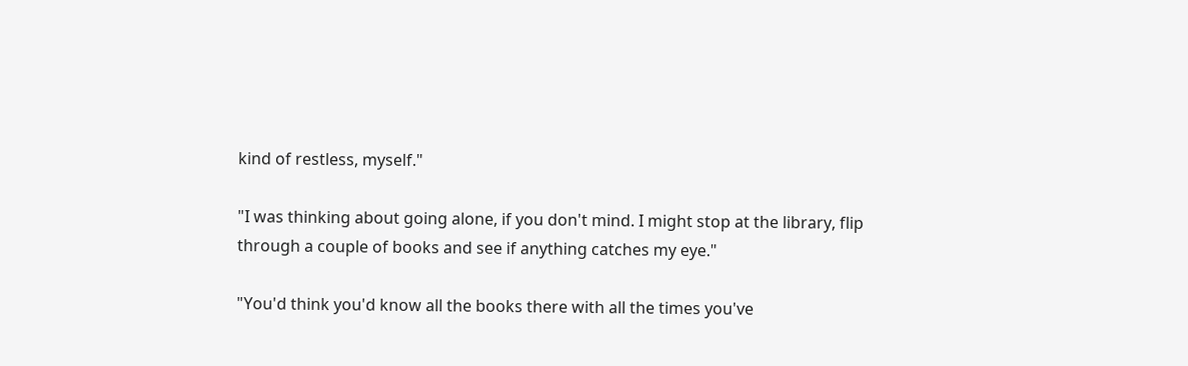kind of restless, myself."

"I was thinking about going alone, if you don't mind. I might stop at the library, flip through a couple of books and see if anything catches my eye."

"You'd think you'd know all the books there with all the times you've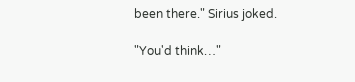been there." Sirius joked.

"You'd think…"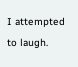I attempted to laugh.